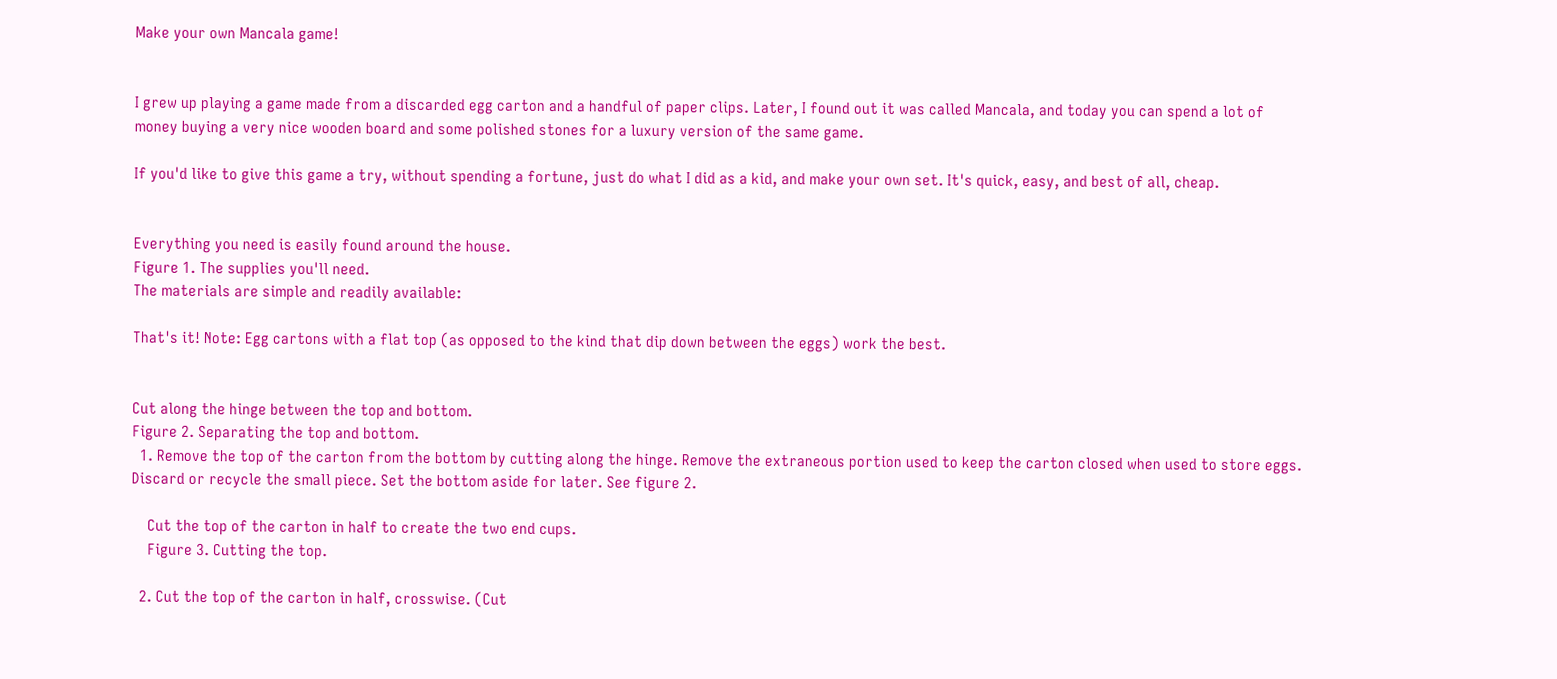Make your own Mancala game!


I grew up playing a game made from a discarded egg carton and a handful of paper clips. Later, I found out it was called Mancala, and today you can spend a lot of money buying a very nice wooden board and some polished stones for a luxury version of the same game.

If you'd like to give this game a try, without spending a fortune, just do what I did as a kid, and make your own set. It's quick, easy, and best of all, cheap.


Everything you need is easily found around the house.
Figure 1. The supplies you'll need.
The materials are simple and readily available:

That's it! Note: Egg cartons with a flat top (as opposed to the kind that dip down between the eggs) work the best.


Cut along the hinge between the top and bottom.
Figure 2. Separating the top and bottom.
  1. Remove the top of the carton from the bottom by cutting along the hinge. Remove the extraneous portion used to keep the carton closed when used to store eggs. Discard or recycle the small piece. Set the bottom aside for later. See figure 2.

    Cut the top of the carton in half to create the two end cups.
    Figure 3. Cutting the top.

  2. Cut the top of the carton in half, crosswise. (Cut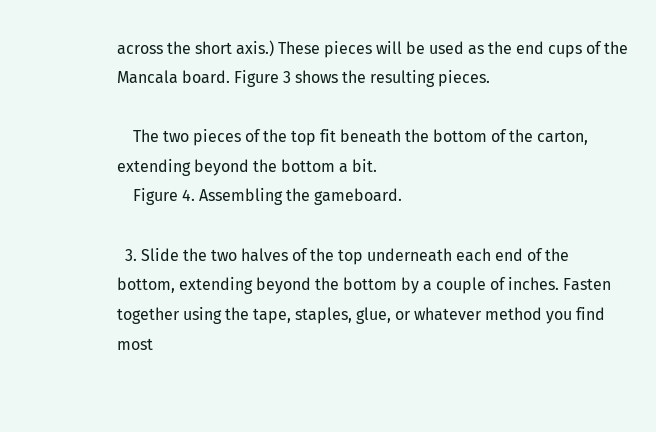across the short axis.) These pieces will be used as the end cups of the Mancala board. Figure 3 shows the resulting pieces.

    The two pieces of the top fit beneath the bottom of the carton, extending beyond the bottom a bit.
    Figure 4. Assembling the gameboard.

  3. Slide the two halves of the top underneath each end of the bottom, extending beyond the bottom by a couple of inches. Fasten together using the tape, staples, glue, or whatever method you find most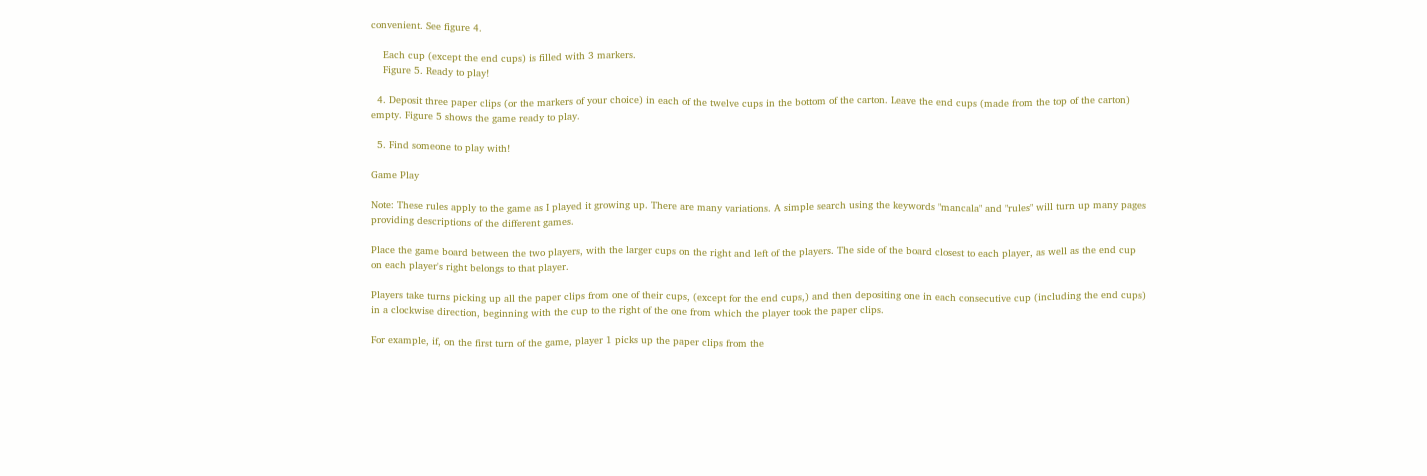convenient. See figure 4.

    Each cup (except the end cups) is filled with 3 markers.
    Figure 5. Ready to play!

  4. Deposit three paper clips (or the markers of your choice) in each of the twelve cups in the bottom of the carton. Leave the end cups (made from the top of the carton) empty. Figure 5 shows the game ready to play.

  5. Find someone to play with!

Game Play

Note: These rules apply to the game as I played it growing up. There are many variations. A simple search using the keywords "mancala" and "rules" will turn up many pages providing descriptions of the different games.

Place the game board between the two players, with the larger cups on the right and left of the players. The side of the board closest to each player, as well as the end cup on each player's right belongs to that player.

Players take turns picking up all the paper clips from one of their cups, (except for the end cups,) and then depositing one in each consecutive cup (including the end cups) in a clockwise direction, beginning with the cup to the right of the one from which the player took the paper clips.

For example, if, on the first turn of the game, player 1 picks up the paper clips from the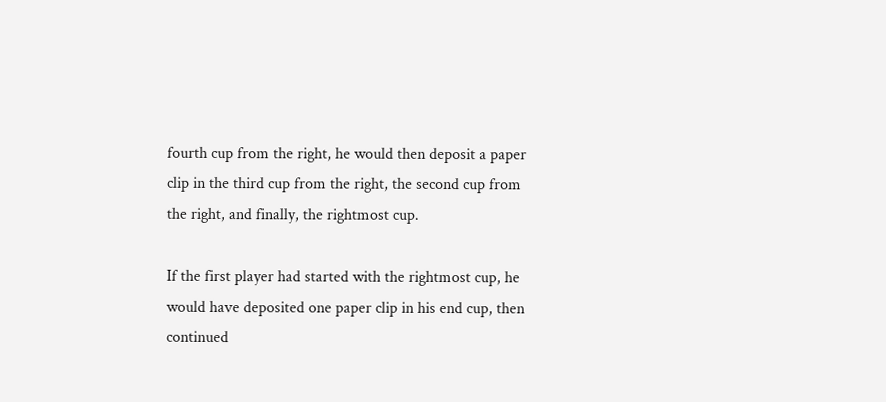fourth cup from the right, he would then deposit a paper clip in the third cup from the right, the second cup from the right, and finally, the rightmost cup.

If the first player had started with the rightmost cup, he would have deposited one paper clip in his end cup, then continued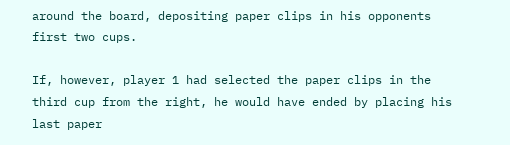around the board, depositing paper clips in his opponents first two cups.

If, however, player 1 had selected the paper clips in the third cup from the right, he would have ended by placing his last paper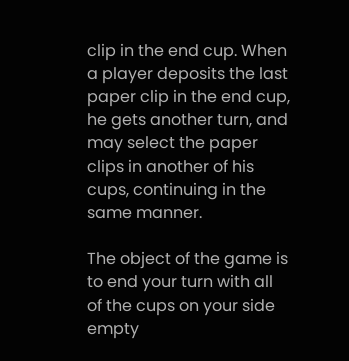clip in the end cup. When a player deposits the last paper clip in the end cup, he gets another turn, and may select the paper clips in another of his cups, continuing in the same manner.

The object of the game is to end your turn with all of the cups on your side empty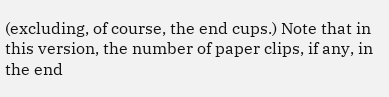(excluding, of course, the end cups.) Note that in this version, the number of paper clips, if any, in the end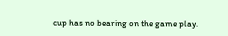cup has no bearing on the game play.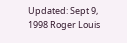Updated: Sept 9, 1998 Roger Louis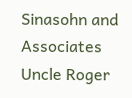Sinasohn and Associates Uncle Roger